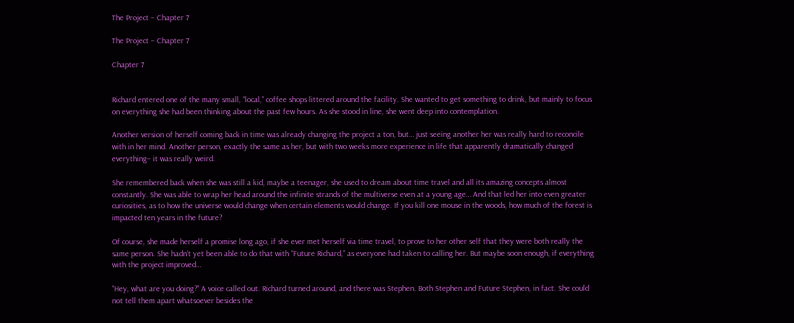The Project – Chapter 7

The Project – Chapter 7

Chapter 7


Richard entered one of the many small, “local,” coffee shops littered around the facility. She wanted to get something to drink, but mainly to focus on everything she had been thinking about the past few hours. As she stood in line, she went deep into contemplation.

Another version of herself coming back in time was already changing the project a ton, but… just seeing another her was really hard to reconcile with in her mind. Another person, exactly the same as her, but with two weeks more experience in life that apparently dramatically changed everything– it was really weird.

She remembered back when she was still a kid, maybe a teenager, she used to dream about time travel and all its amazing concepts almost constantly. She was able to wrap her head around the infinite strands of the multiverse even at a young age… And that led her into even greater curiosities, as to how the universe would change when certain elements would change. If you kill one mouse in the woods, how much of the forest is impacted ten years in the future?

Of course, she made herself a promise long ago, if she ever met herself via time travel, to prove to her other self that they were both really the same person. She hadn’t yet been able to do that with “Future Richard,” as everyone had taken to calling her. But maybe soon enough, if everything with the project improved…

“Hey, what are you doing?” A voice called out. Richard turned around, and there was Stephen. Both Stephen and Future Stephen, in fact. She could not tell them apart whatsoever besides the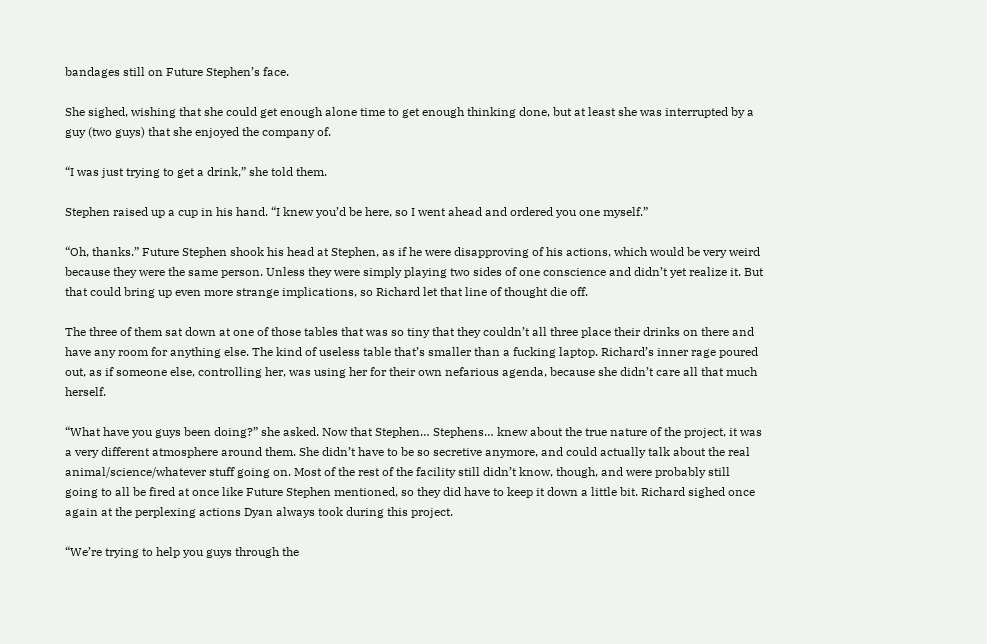bandages still on Future Stephen’s face.

She sighed, wishing that she could get enough alone time to get enough thinking done, but at least she was interrupted by a guy (two guys) that she enjoyed the company of.

“I was just trying to get a drink,” she told them.

Stephen raised up a cup in his hand. “I knew you’d be here, so I went ahead and ordered you one myself.”

“Oh, thanks.” Future Stephen shook his head at Stephen, as if he were disapproving of his actions, which would be very weird because they were the same person. Unless they were simply playing two sides of one conscience and didn’t yet realize it. But that could bring up even more strange implications, so Richard let that line of thought die off.

The three of them sat down at one of those tables that was so tiny that they couldn’t all three place their drinks on there and have any room for anything else. The kind of useless table that’s smaller than a fucking laptop. Richard’s inner rage poured out, as if someone else, controlling her, was using her for their own nefarious agenda, because she didn’t care all that much herself.

“What have you guys been doing?” she asked. Now that Stephen… Stephens… knew about the true nature of the project, it was a very different atmosphere around them. She didn’t have to be so secretive anymore, and could actually talk about the real animal/science/whatever stuff going on. Most of the rest of the facility still didn’t know, though, and were probably still going to all be fired at once like Future Stephen mentioned, so they did have to keep it down a little bit. Richard sighed once again at the perplexing actions Dyan always took during this project.

“We’re trying to help you guys through the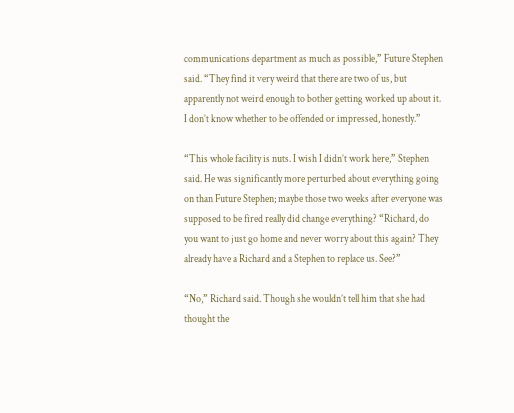communications department as much as possible,” Future Stephen said. “They find it very weird that there are two of us, but apparently not weird enough to bother getting worked up about it. I don’t know whether to be offended or impressed, honestly.”

“This whole facility is nuts. I wish I didn’t work here,” Stephen said. He was significantly more perturbed about everything going on than Future Stephen; maybe those two weeks after everyone was supposed to be fired really did change everything? “Richard, do you want to just go home and never worry about this again? They already have a Richard and a Stephen to replace us. See?”

“No,” Richard said. Though she wouldn’t tell him that she had thought the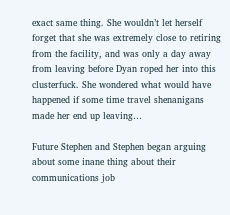exact same thing. She wouldn’t let herself forget that she was extremely close to retiring from the facility, and was only a day away from leaving before Dyan roped her into this clusterfuck. She wondered what would have happened if some time travel shenanigans made her end up leaving…

Future Stephen and Stephen began arguing about some inane thing about their communications job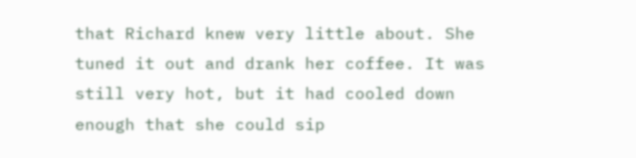that Richard knew very little about. She tuned it out and drank her coffee. It was still very hot, but it had cooled down enough that she could sip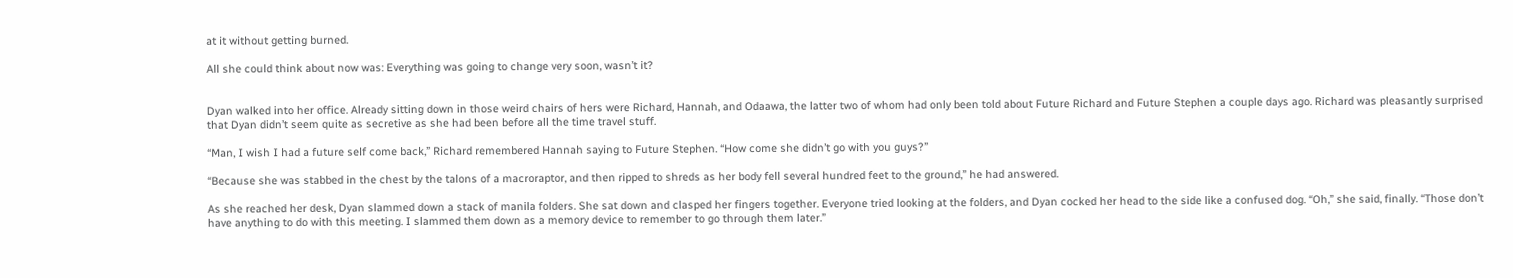at it without getting burned.

All she could think about now was: Everything was going to change very soon, wasn’t it?


Dyan walked into her office. Already sitting down in those weird chairs of hers were Richard, Hannah, and Odaawa, the latter two of whom had only been told about Future Richard and Future Stephen a couple days ago. Richard was pleasantly surprised that Dyan didn’t seem quite as secretive as she had been before all the time travel stuff.

“Man, I wish I had a future self come back,” Richard remembered Hannah saying to Future Stephen. “How come she didn’t go with you guys?”

“Because she was stabbed in the chest by the talons of a macroraptor, and then ripped to shreds as her body fell several hundred feet to the ground,” he had answered.

As she reached her desk, Dyan slammed down a stack of manila folders. She sat down and clasped her fingers together. Everyone tried looking at the folders, and Dyan cocked her head to the side like a confused dog. “Oh,” she said, finally. “Those don’t have anything to do with this meeting. I slammed them down as a memory device to remember to go through them later.”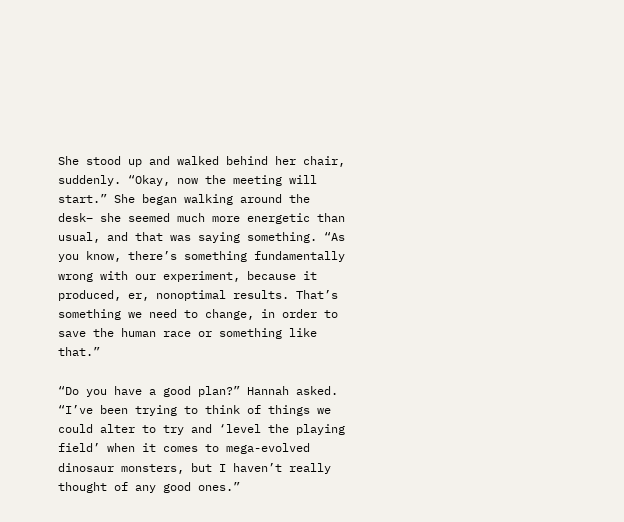She stood up and walked behind her chair, suddenly. “Okay, now the meeting will start.” She began walking around the desk– she seemed much more energetic than usual, and that was saying something. “As you know, there’s something fundamentally wrong with our experiment, because it produced, er, nonoptimal results. That’s something we need to change, in order to save the human race or something like that.”

“Do you have a good plan?” Hannah asked. “I’ve been trying to think of things we could alter to try and ‘level the playing field’ when it comes to mega-evolved dinosaur monsters, but I haven’t really thought of any good ones.”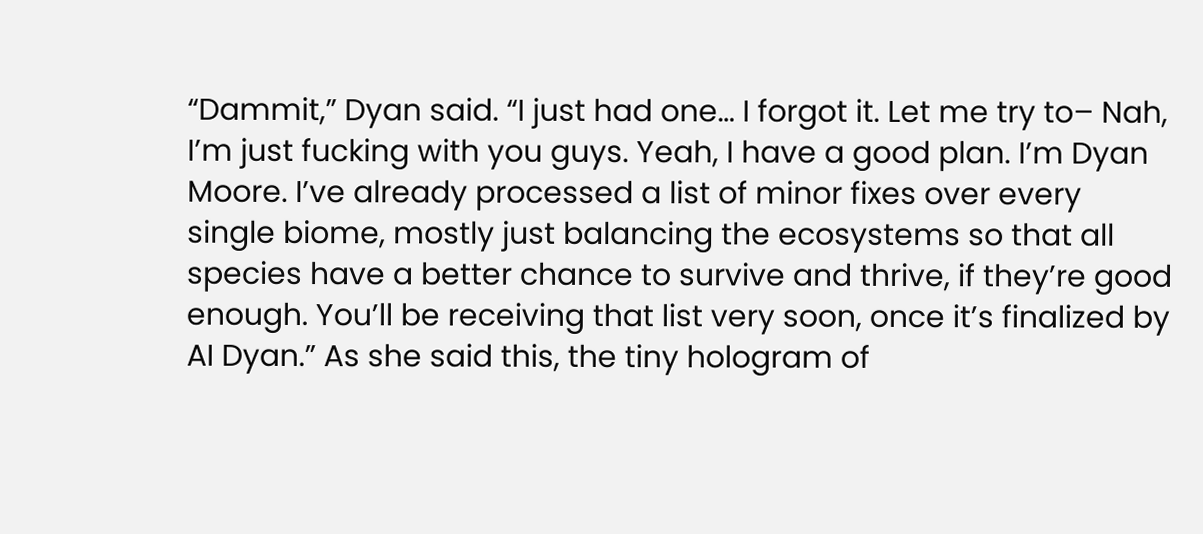“Dammit,” Dyan said. “I just had one… I forgot it. Let me try to– Nah, I’m just fucking with you guys. Yeah, I have a good plan. I’m Dyan Moore. I’ve already processed a list of minor fixes over every single biome, mostly just balancing the ecosystems so that all species have a better chance to survive and thrive, if they’re good enough. You’ll be receiving that list very soon, once it’s finalized by AI Dyan.” As she said this, the tiny hologram of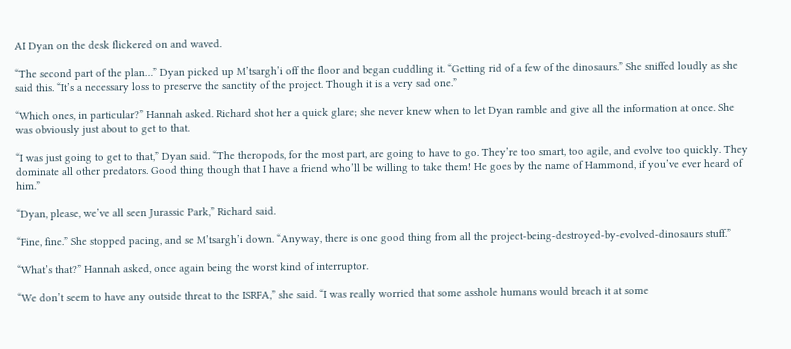AI Dyan on the desk flickered on and waved.

“The second part of the plan…” Dyan picked up M’tsargh’i off the floor and began cuddling it. “Getting rid of a few of the dinosaurs.” She sniffed loudly as she said this. “It’s a necessary loss to preserve the sanctity of the project. Though it is a very sad one.”

“Which ones, in particular?” Hannah asked. Richard shot her a quick glare; she never knew when to let Dyan ramble and give all the information at once. She was obviously just about to get to that.

“I was just going to get to that,” Dyan said. “The theropods, for the most part, are going to have to go. They’re too smart, too agile, and evolve too quickly. They dominate all other predators. Good thing though that I have a friend who’ll be willing to take them! He goes by the name of Hammond, if you’ve ever heard of him.”

“Dyan, please, we’ve all seen Jurassic Park,” Richard said.

“Fine, fine.” She stopped pacing, and se M’tsargh’i down. “Anyway, there is one good thing from all the project-being-destroyed-by-evolved-dinosaurs stuff.”

“What’s that?” Hannah asked, once again being the worst kind of interruptor.

“We don’t seem to have any outside threat to the ISRFA,” she said. “I was really worried that some asshole humans would breach it at some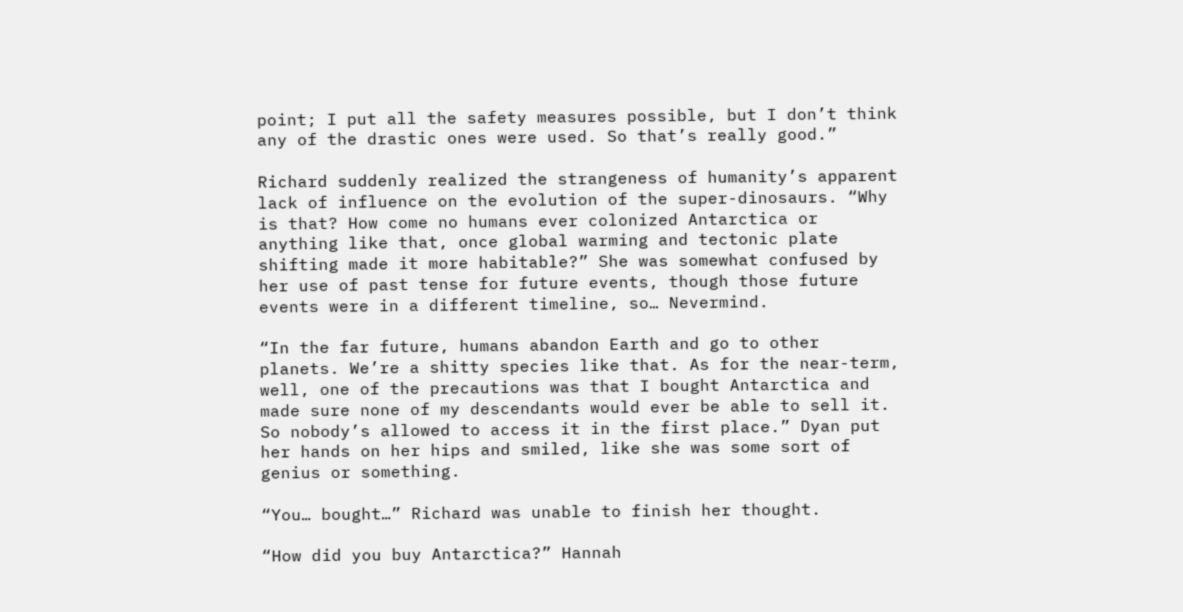point; I put all the safety measures possible, but I don’t think any of the drastic ones were used. So that’s really good.”

Richard suddenly realized the strangeness of humanity’s apparent lack of influence on the evolution of the super-dinosaurs. “Why is that? How come no humans ever colonized Antarctica or anything like that, once global warming and tectonic plate shifting made it more habitable?” She was somewhat confused by her use of past tense for future events, though those future events were in a different timeline, so… Nevermind.

“In the far future, humans abandon Earth and go to other planets. We’re a shitty species like that. As for the near-term, well, one of the precautions was that I bought Antarctica and made sure none of my descendants would ever be able to sell it. So nobody’s allowed to access it in the first place.” Dyan put her hands on her hips and smiled, like she was some sort of genius or something.

“You… bought…” Richard was unable to finish her thought.

“How did you buy Antarctica?” Hannah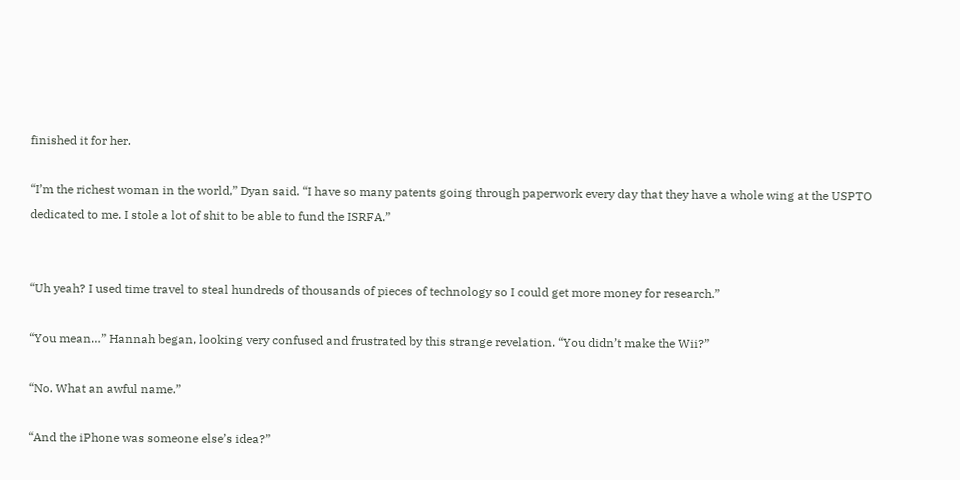finished it for her.

“I’m the richest woman in the world,” Dyan said. “I have so many patents going through paperwork every day that they have a whole wing at the USPTO dedicated to me. I stole a lot of shit to be able to fund the ISRFA.”


“Uh yeah? I used time travel to steal hundreds of thousands of pieces of technology so I could get more money for research.”

“You mean…” Hannah began, looking very confused and frustrated by this strange revelation. “You didn’t make the Wii?”

“No. What an awful name.”

“And the iPhone was someone else’s idea?”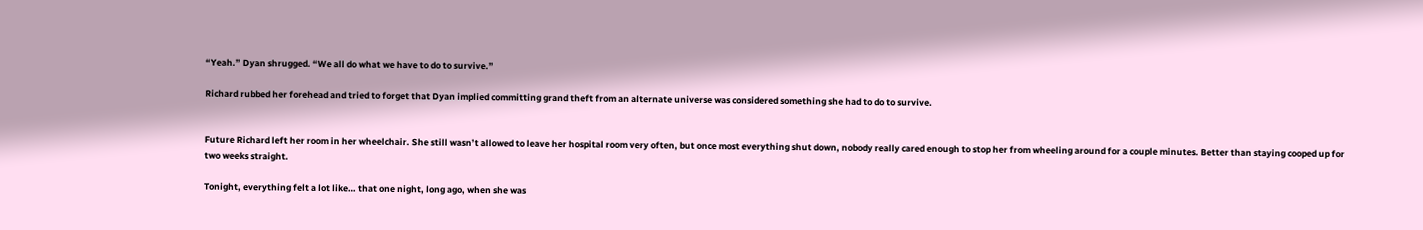“Yeah.” Dyan shrugged. “We all do what we have to do to survive.”

Richard rubbed her forehead and tried to forget that Dyan implied committing grand theft from an alternate universe was considered something she had to do to survive.


Future Richard left her room in her wheelchair. She still wasn’t allowed to leave her hospital room very often, but once most everything shut down, nobody really cared enough to stop her from wheeling around for a couple minutes. Better than staying cooped up for two weeks straight.

Tonight, everything felt a lot like… that one night, long ago, when she was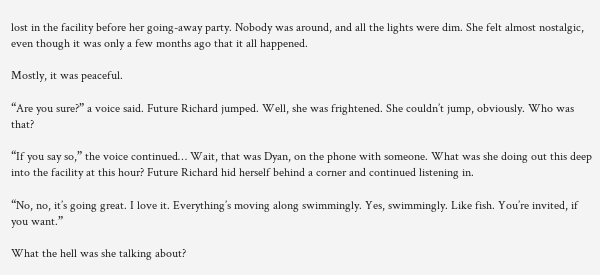lost in the facility before her going-away party. Nobody was around, and all the lights were dim. She felt almost nostalgic, even though it was only a few months ago that it all happened.

Mostly, it was peaceful.

“Are you sure?” a voice said. Future Richard jumped. Well, she was frightened. She couldn’t jump, obviously. Who was that?

“If you say so,” the voice continued… Wait, that was Dyan, on the phone with someone. What was she doing out this deep into the facility at this hour? Future Richard hid herself behind a corner and continued listening in.

“No, no, it’s going great. I love it. Everything’s moving along swimmingly. Yes, swimmingly. Like fish. You’re invited, if you want.”

What the hell was she talking about?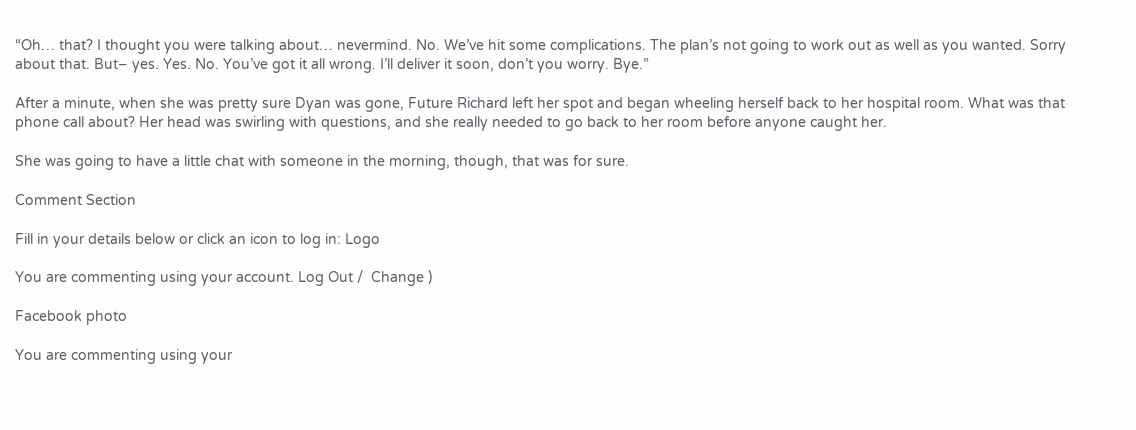“Oh… that? I thought you were talking about… nevermind. No. We’ve hit some complications. The plan’s not going to work out as well as you wanted. Sorry about that. But– yes. Yes. No. You’ve got it all wrong. I’ll deliver it soon, don’t you worry. Bye.”

After a minute, when she was pretty sure Dyan was gone, Future Richard left her spot and began wheeling herself back to her hospital room. What was that phone call about? Her head was swirling with questions, and she really needed to go back to her room before anyone caught her.

She was going to have a little chat with someone in the morning, though, that was for sure.

Comment Section

Fill in your details below or click an icon to log in: Logo

You are commenting using your account. Log Out /  Change )

Facebook photo

You are commenting using your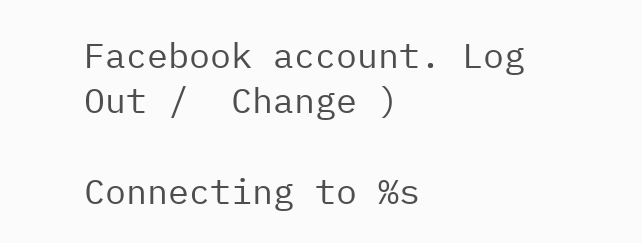Facebook account. Log Out /  Change )

Connecting to %s